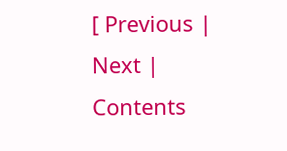[ Previous | Next | Contents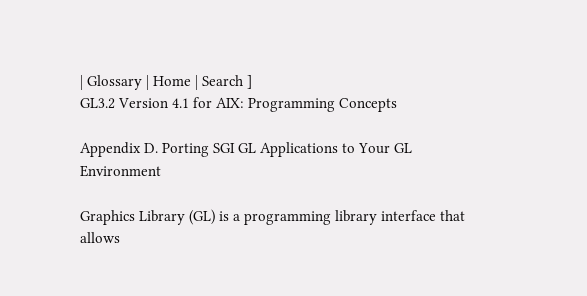| Glossary | Home | Search ]
GL3.2 Version 4.1 for AIX: Programming Concepts

Appendix D. Porting SGI GL Applications to Your GL Environment

Graphics Library (GL) is a programming library interface that allows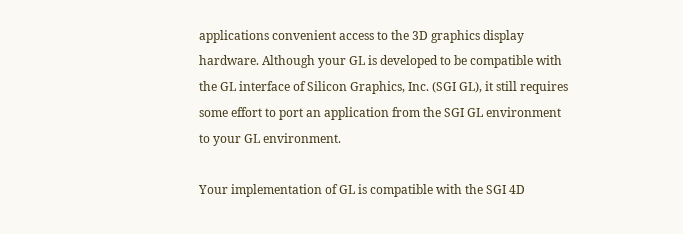applications convenient access to the 3D graphics display hardware. Although your GL is developed to be compatible with the GL interface of Silicon Graphics, Inc. (SGI GL), it still requires some effort to port an application from the SGI GL environment to your GL environment.

Your implementation of GL is compatible with the SGI 4D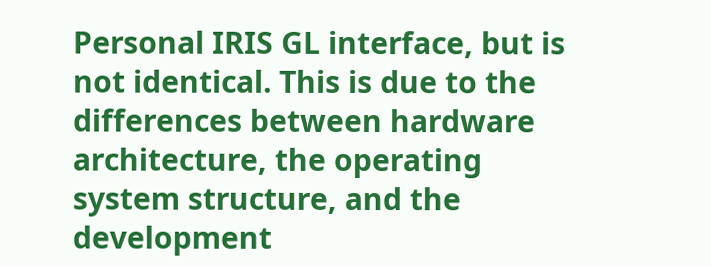Personal IRIS GL interface, but is not identical. This is due to the differences between hardware architecture, the operating system structure, and the development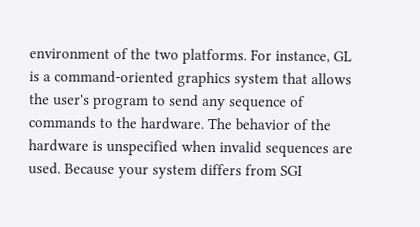environment of the two platforms. For instance, GL is a command-oriented graphics system that allows the user's program to send any sequence of commands to the hardware. The behavior of the hardware is unspecified when invalid sequences are used. Because your system differs from SGI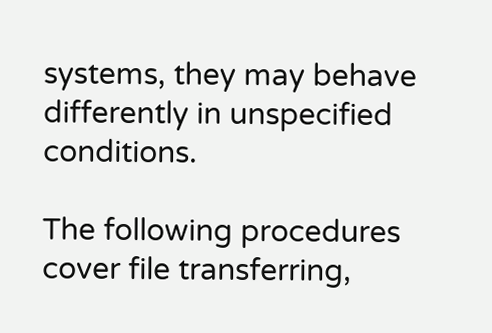systems, they may behave differently in unspecified conditions.

The following procedures cover file transferring,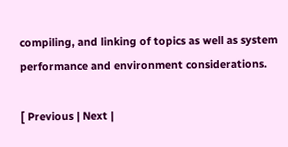compiling, and linking of topics as well as system performance and environment considerations.

[ Previous | Next |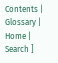Contents | Glossary | Home | Search ]